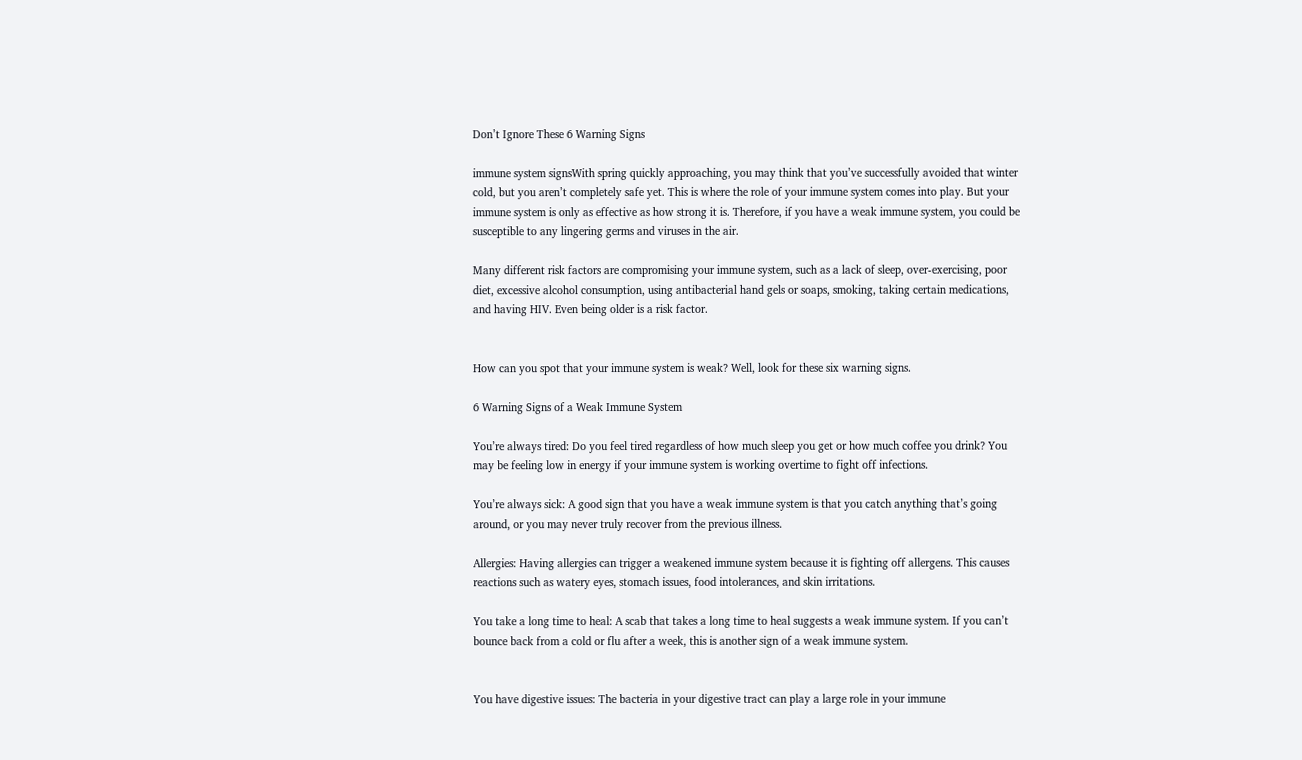Don’t Ignore These 6 Warning Signs

immune system signsWith spring quickly approaching, you may think that you’ve successfully avoided that winter cold, but you aren’t completely safe yet. This is where the role of your immune system comes into play. But your immune system is only as effective as how strong it is. Therefore, if you have a weak immune system, you could be susceptible to any lingering germs and viruses in the air.

Many different risk factors are compromising your immune system, such as a lack of sleep, over-exercising, poor diet, excessive alcohol consumption, using antibacterial hand gels or soaps, smoking, taking certain medications, and having HIV. Even being older is a risk factor.


How can you spot that your immune system is weak? Well, look for these six warning signs.

6 Warning Signs of a Weak Immune System

You’re always tired: Do you feel tired regardless of how much sleep you get or how much coffee you drink? You may be feeling low in energy if your immune system is working overtime to fight off infections.

You’re always sick: A good sign that you have a weak immune system is that you catch anything that’s going around, or you may never truly recover from the previous illness.

Allergies: Having allergies can trigger a weakened immune system because it is fighting off allergens. This causes reactions such as watery eyes, stomach issues, food intolerances, and skin irritations.

You take a long time to heal: A scab that takes a long time to heal suggests a weak immune system. If you can’t bounce back from a cold or flu after a week, this is another sign of a weak immune system.


You have digestive issues: The bacteria in your digestive tract can play a large role in your immune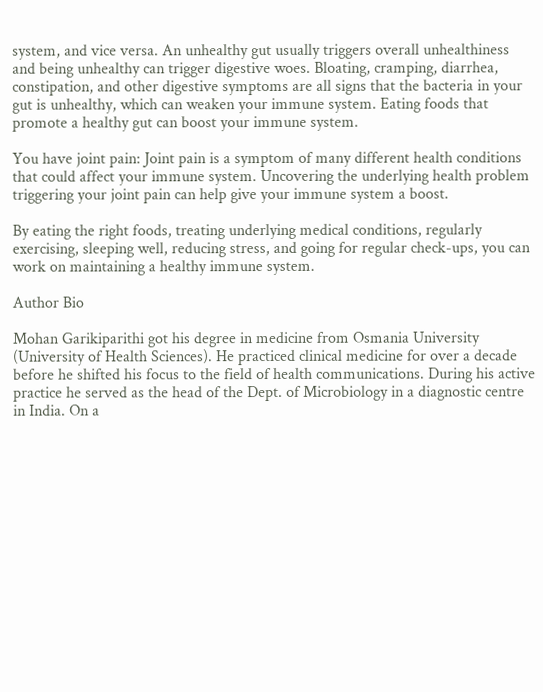system, and vice versa. An unhealthy gut usually triggers overall unhealthiness and being unhealthy can trigger digestive woes. Bloating, cramping, diarrhea, constipation, and other digestive symptoms are all signs that the bacteria in your gut is unhealthy, which can weaken your immune system. Eating foods that promote a healthy gut can boost your immune system.

You have joint pain: Joint pain is a symptom of many different health conditions that could affect your immune system. Uncovering the underlying health problem triggering your joint pain can help give your immune system a boost.

By eating the right foods, treating underlying medical conditions, regularly exercising, sleeping well, reducing stress, and going for regular check-ups, you can work on maintaining a healthy immune system.

Author Bio

Mohan Garikiparithi got his degree in medicine from Osmania University (University of Health Sciences). He practiced clinical medicine for over a decade before he shifted his focus to the field of health communications. During his active practice he served as the head of the Dept. of Microbiology in a diagnostic centre in India. On a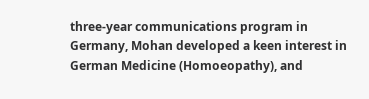three-year communications program in Germany, Mohan developed a keen interest in German Medicine (Homoeopathy), and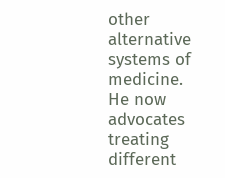other alternative systems of medicine. He now advocates treating different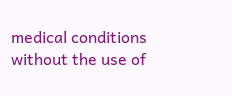medical conditions without the use of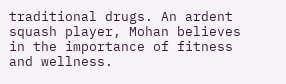traditional drugs. An ardent squash player, Mohan believes in the importance of fitness and wellness.